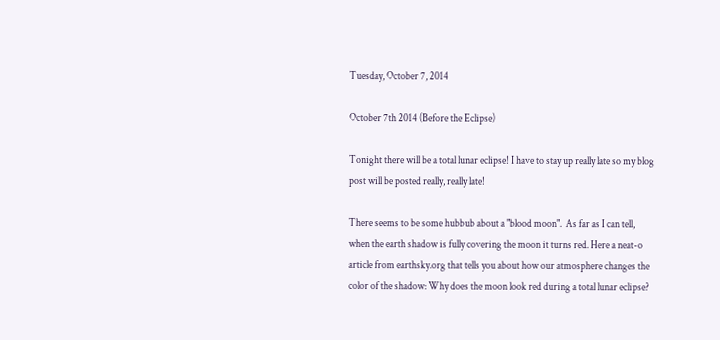Tuesday, October 7, 2014

October 7th 2014 (Before the Eclipse)

Tonight there will be a total lunar eclipse! I have to stay up really late so my blog post will be posted really, really late!

There seems to be some hubbub about a "blood moon".  As far as I can tell, when the earth shadow is fully covering the moon it turns red. Here a neat-o article from earthsky.org that tells you about how our atmosphere changes the color of the shadow: Why does the moon look red during a total lunar eclipse?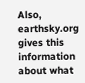Also, earthsky.org gives this information about what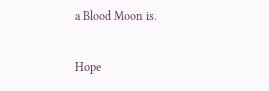a Blood Moon is.

Hope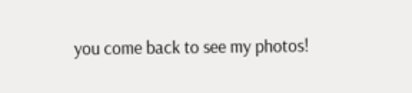you come back to see my photos!